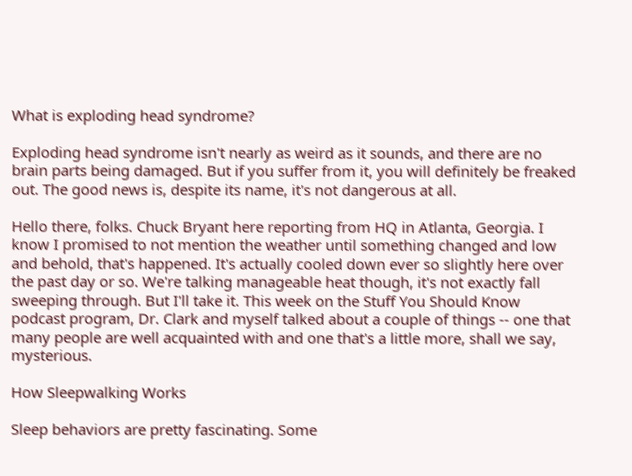What is exploding head syndrome?

Exploding head syndrome isn't nearly as weird as it sounds, and there are no brain parts being damaged. But if you suffer from it, you will definitely be freaked out. The good news is, despite its name, it's not dangerous at all.

Hello there, folks. Chuck Bryant here reporting from HQ in Atlanta, Georgia. I know I promised to not mention the weather until something changed and low and behold, that's happened. It's actually cooled down ever so slightly here over the past day or so. We're talking manageable heat though, it's not exactly fall sweeping through. But I'll take it. This week on the Stuff You Should Know podcast program, Dr. Clark and myself talked about a couple of things -- one that many people are well acquainted with and one that's a little more, shall we say, mysterious.

How Sleepwalking Works

Sleep behaviors are pretty fascinating. Some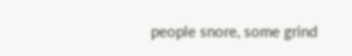people snore, some grind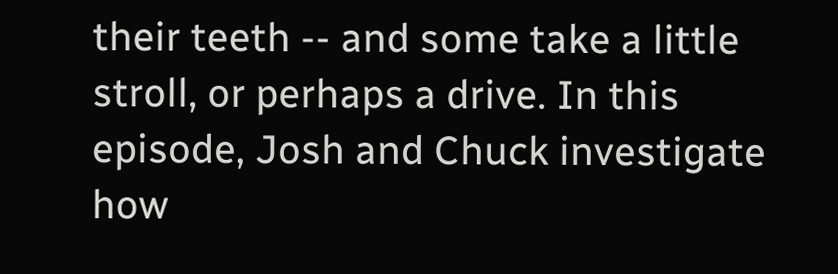their teeth -- and some take a little stroll, or perhaps a drive. In this episode, Josh and Chuck investigate how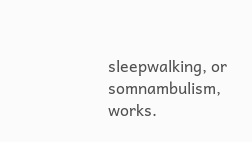sleepwalking, or somnambulism, works.